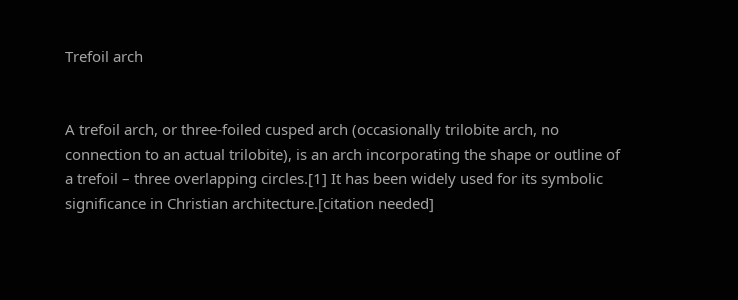Trefoil arch


A trefoil arch, or three-foiled cusped arch (occasionally trilobite arch, no connection to an actual trilobite), is an arch incorporating the shape or outline of a trefoil – three overlapping circles.[1] It has been widely used for its symbolic significance in Christian architecture.[citation needed]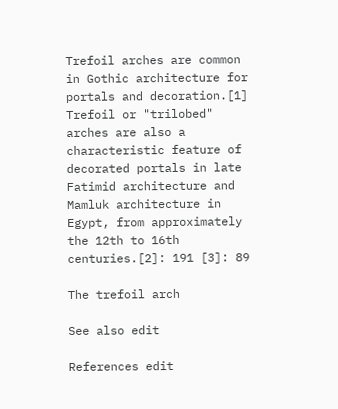Trefoil arches are common in Gothic architecture for portals and decoration.[1] Trefoil or "trilobed" arches are also a characteristic feature of decorated portals in late Fatimid architecture and Mamluk architecture in Egypt, from approximately the 12th to 16th centuries.[2]: 191 [3]: 89

The trefoil arch

See also edit

References edit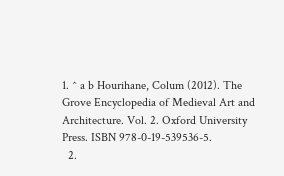1. ^ a b Hourihane, Colum (2012). The Grove Encyclopedia of Medieval Art and Architecture. Vol. 2. Oxford University Press. ISBN 978-0-19-539536-5.
  2.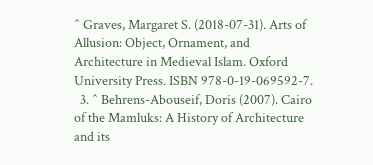^ Graves, Margaret S. (2018-07-31). Arts of Allusion: Object, Ornament, and Architecture in Medieval Islam. Oxford University Press. ISBN 978-0-19-069592-7.
  3. ^ Behrens-Abouseif, Doris (2007). Cairo of the Mamluks: A History of Architecture and its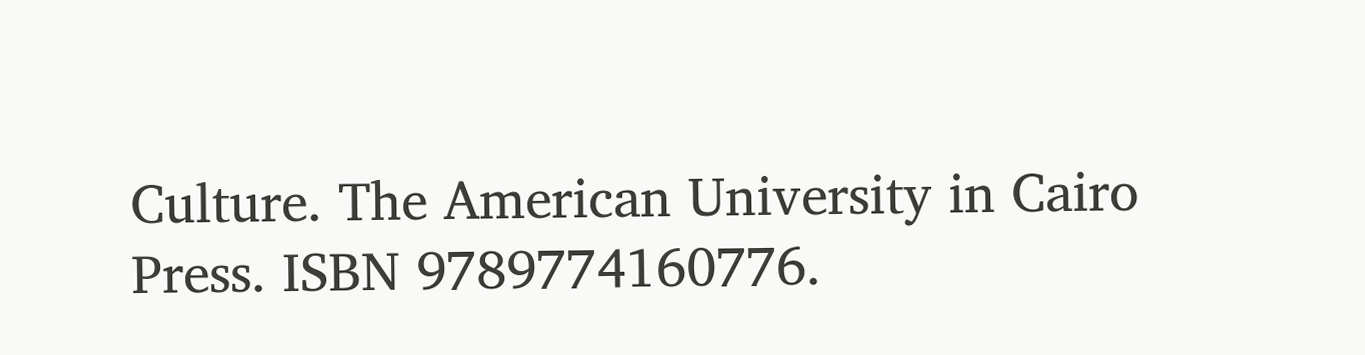Culture. The American University in Cairo Press. ISBN 9789774160776.